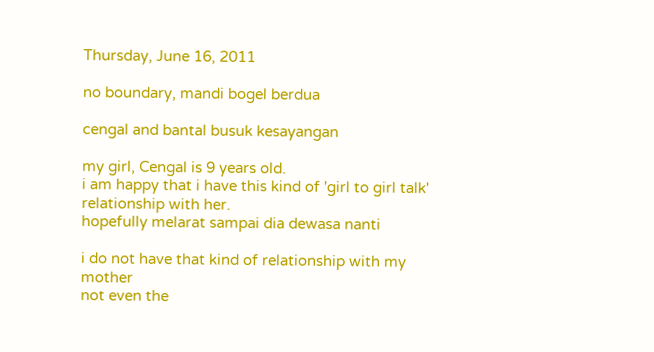Thursday, June 16, 2011

no boundary, mandi bogel berdua

cengal and bantal busuk kesayangan

my girl, Cengal is 9 years old.
i am happy that i have this kind of 'girl to girl talk' relationship with her.
hopefully melarat sampai dia dewasa nanti

i do not have that kind of relationship with my mother
not even the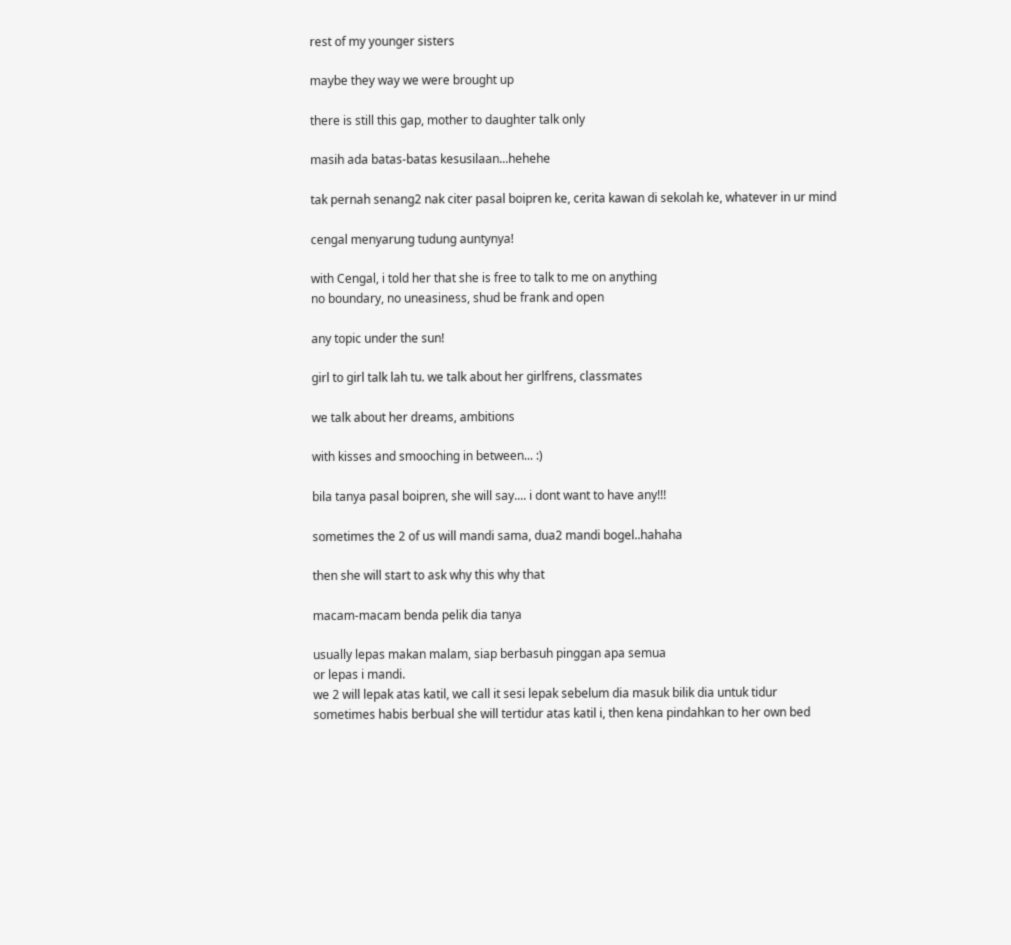rest of my younger sisters

maybe they way we were brought up

there is still this gap, mother to daughter talk only

masih ada batas-batas kesusilaan...hehehe

tak pernah senang2 nak citer pasal boipren ke, cerita kawan di sekolah ke, whatever in ur mind

cengal menyarung tudung auntynya!

with Cengal, i told her that she is free to talk to me on anything
no boundary, no uneasiness, shud be frank and open

any topic under the sun!

girl to girl talk lah tu. we talk about her girlfrens, classmates

we talk about her dreams, ambitions

with kisses and smooching in between... :)

bila tanya pasal boipren, she will say.... i dont want to have any!!!

sometimes the 2 of us will mandi sama, dua2 mandi bogel..hahaha

then she will start to ask why this why that

macam-macam benda pelik dia tanya

usually lepas makan malam, siap berbasuh pinggan apa semua
or lepas i mandi.
we 2 will lepak atas katil, we call it sesi lepak sebelum dia masuk bilik dia untuk tidur
sometimes habis berbual she will tertidur atas katil i, then kena pindahkan to her own bed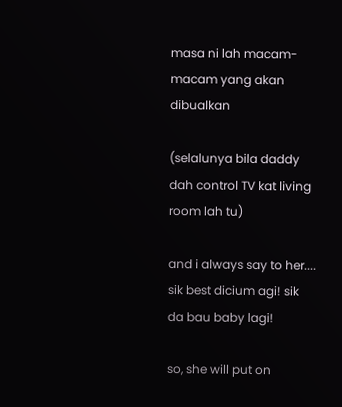masa ni lah macam-macam yang akan dibualkan

(selalunya bila daddy dah control TV kat living room lah tu)

and i always say to her.... sik best dicium agi! sik da bau baby lagi!

so, she will put on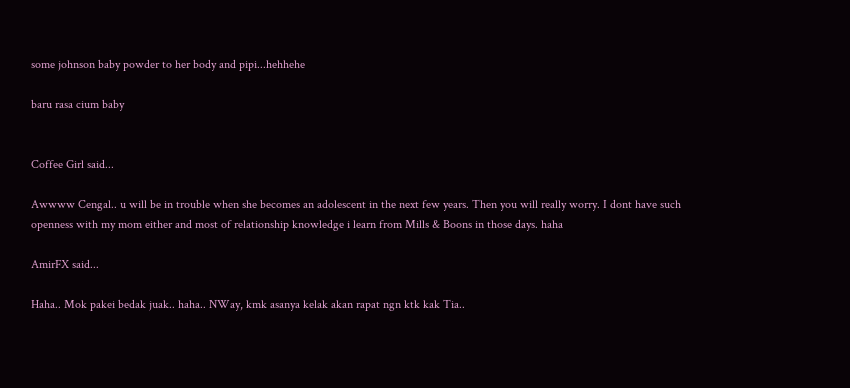some johnson baby powder to her body and pipi...hehhehe

baru rasa cium baby


Coffee Girl said...

Awwww Cengal.. u will be in trouble when she becomes an adolescent in the next few years. Then you will really worry. I dont have such openness with my mom either and most of relationship knowledge i learn from Mills & Boons in those days. haha

AmirFX said...

Haha.. Mok pakei bedak juak.. haha.. NWay, kmk asanya kelak akan rapat ngn ktk kak Tia..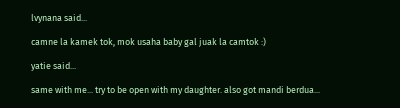lvynana said...

camne la kamek tok, mok usaha baby gal juak la camtok :)

yatie said...

same with me... try to be open with my daughter. also got mandi berdua...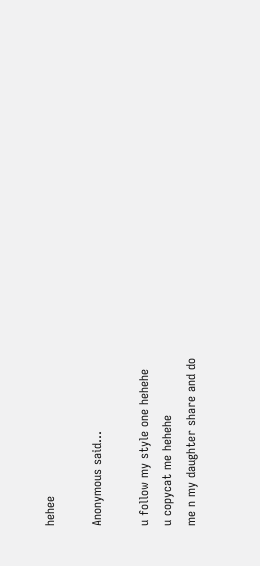hehee

Anonymous said...

u follow my style one hehehe
u copycat me hehehe
me n my daughter share and do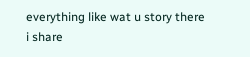everything like wat u story there
i share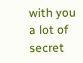with you a lot of secret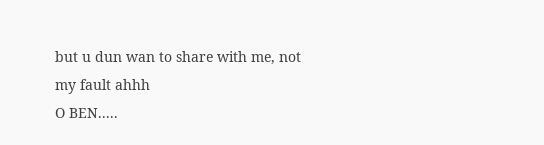but u dun wan to share with me, not my fault ahhh
O BEN.....